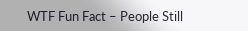WTF Fun Fact – People Still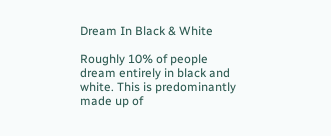Dream In Black & White

Roughly 10% of people dream entirely in black and white. This is predominantly made up of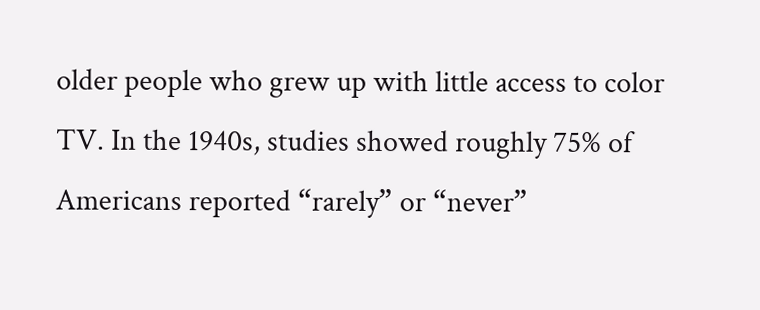older people who grew up with little access to color TV. In the 1940s, studies showed roughly 75% of Americans reported “rarely” or “never”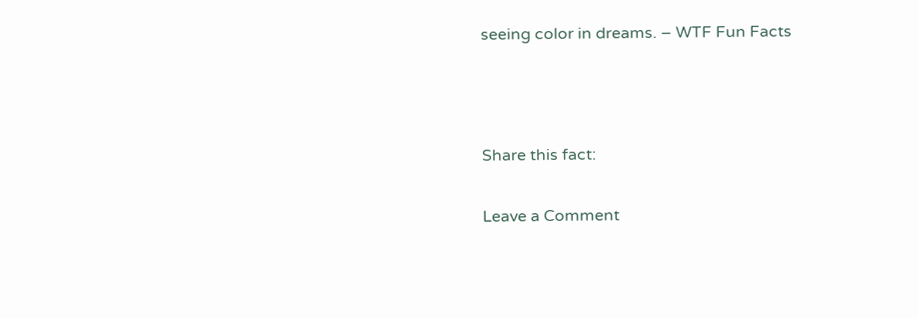seeing color in dreams. – WTF Fun Facts



Share this fact:

Leave a Comment